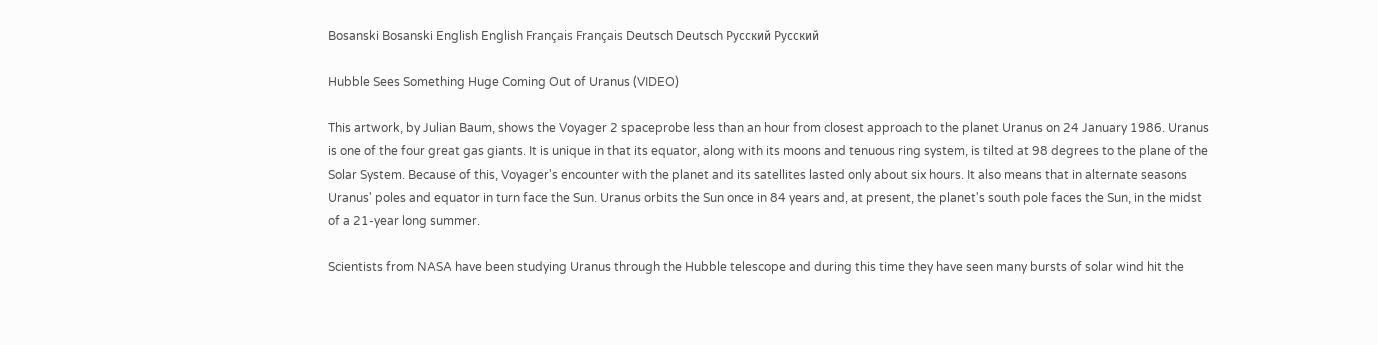Bosanski Bosanski English English Français Français Deutsch Deutsch Русский Русский

Hubble Sees Something Huge Coming Out of Uranus (VIDEO)

This artwork, by Julian Baum, shows the Voyager 2 spaceprobe less than an hour from closest approach to the planet Uranus on 24 January 1986. Uranus is one of the four great gas giants. It is unique in that its equator, along with its moons and tenuous ring system, is tilted at 98 degrees to the plane of the Solar System. Because of this, Voyager's encounter with the planet and its satellites lasted only about six hours. It also means that in alternate seasons Uranus' poles and equator in turn face the Sun. Uranus orbits the Sun once in 84 years and, at present, the planet's south pole faces the Sun, in the midst of a 21-year long summer.

Scientists from NASA have been studying Uranus through the Hubble telescope and during this time they have seen many bursts of solar wind hit the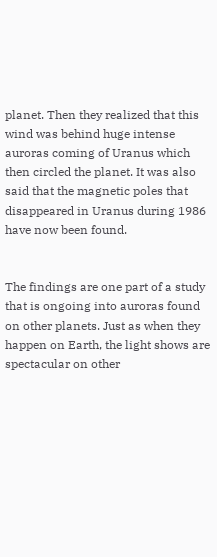planet. Then they realized that this wind was behind huge intense auroras coming of Uranus which then circled the planet. It was also said that the magnetic poles that disappeared in Uranus during 1986 have now been found.


The findings are one part of a study that is ongoing into auroras found on other planets. Just as when they happen on Earth, the light shows are spectacular on other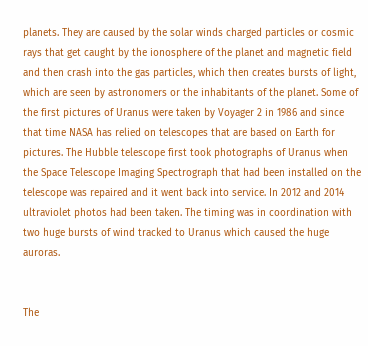planets. They are caused by the solar winds charged particles or cosmic rays that get caught by the ionosphere of the planet and magnetic field and then crash into the gas particles, which then creates bursts of light, which are seen by astronomers or the inhabitants of the planet. Some of the first pictures of Uranus were taken by Voyager 2 in 1986 and since that time NASA has relied on telescopes that are based on Earth for pictures. The Hubble telescope first took photographs of Uranus when the Space Telescope Imaging Spectrograph that had been installed on the telescope was repaired and it went back into service. In 2012 and 2014 ultraviolet photos had been taken. The timing was in coordination with two huge bursts of wind tracked to Uranus which caused the huge auroras.


The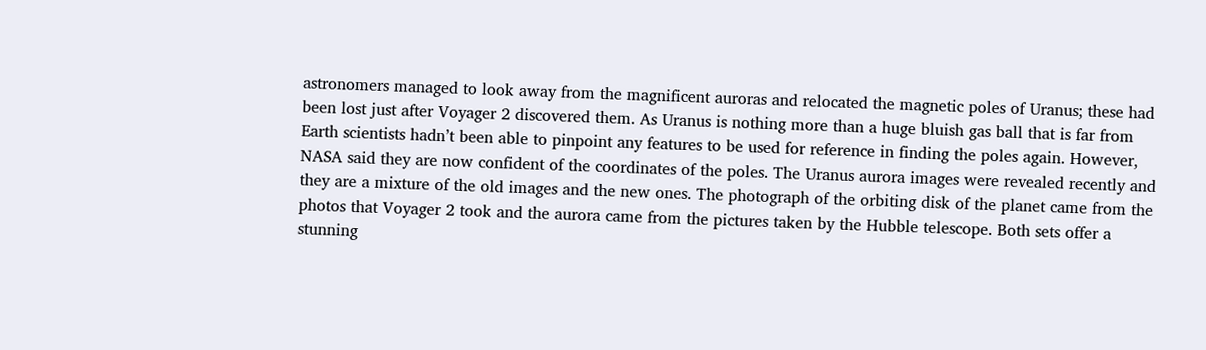astronomers managed to look away from the magnificent auroras and relocated the magnetic poles of Uranus; these had been lost just after Voyager 2 discovered them. As Uranus is nothing more than a huge bluish gas ball that is far from Earth scientists hadn’t been able to pinpoint any features to be used for reference in finding the poles again. However, NASA said they are now confident of the coordinates of the poles. The Uranus aurora images were revealed recently and they are a mixture of the old images and the new ones. The photograph of the orbiting disk of the planet came from the photos that Voyager 2 took and the aurora came from the pictures taken by the Hubble telescope. Both sets offer a stunning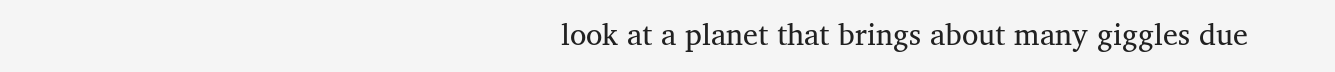look at a planet that brings about many giggles due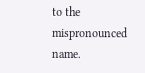to the mispronounced name.